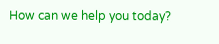How can we help you today?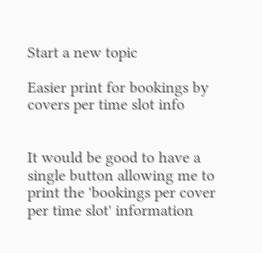Start a new topic

Easier print for bookings by covers per time slot info


It would be good to have a single button allowing me to print the 'bookings per cover per time slot' information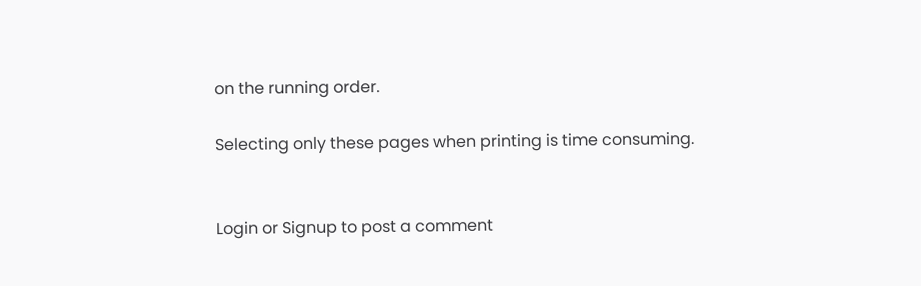on the running order.

Selecting only these pages when printing is time consuming.


Login or Signup to post a comment